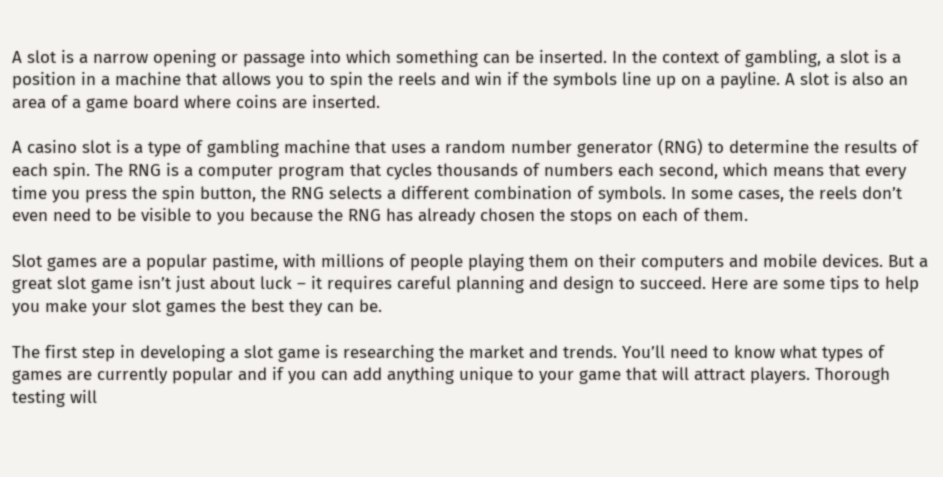A slot is a narrow opening or passage into which something can be inserted. In the context of gambling, a slot is a position in a machine that allows you to spin the reels and win if the symbols line up on a payline. A slot is also an area of a game board where coins are inserted.

A casino slot is a type of gambling machine that uses a random number generator (RNG) to determine the results of each spin. The RNG is a computer program that cycles thousands of numbers each second, which means that every time you press the spin button, the RNG selects a different combination of symbols. In some cases, the reels don’t even need to be visible to you because the RNG has already chosen the stops on each of them.

Slot games are a popular pastime, with millions of people playing them on their computers and mobile devices. But a great slot game isn’t just about luck – it requires careful planning and design to succeed. Here are some tips to help you make your slot games the best they can be.

The first step in developing a slot game is researching the market and trends. You’ll need to know what types of games are currently popular and if you can add anything unique to your game that will attract players. Thorough testing will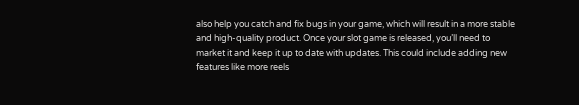also help you catch and fix bugs in your game, which will result in a more stable and high-quality product. Once your slot game is released, you’ll need to market it and keep it up to date with updates. This could include adding new features like more reels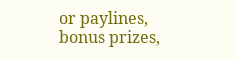or paylines, bonus prizes,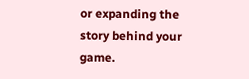or expanding the story behind your game.